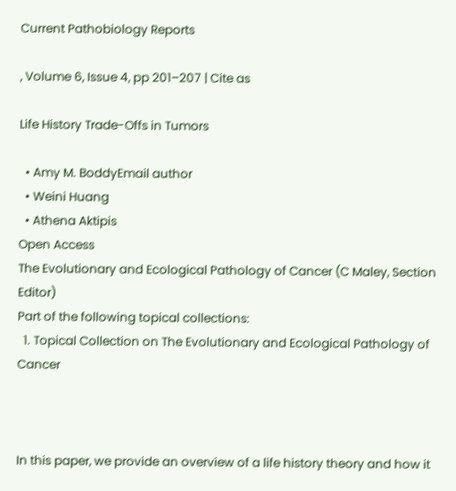Current Pathobiology Reports

, Volume 6, Issue 4, pp 201–207 | Cite as

Life History Trade-Offs in Tumors

  • Amy M. BoddyEmail author
  • Weini Huang
  • Athena Aktipis
Open Access
The Evolutionary and Ecological Pathology of Cancer (C Maley, Section Editor)
Part of the following topical collections:
  1. Topical Collection on The Evolutionary and Ecological Pathology of Cancer



In this paper, we provide an overview of a life history theory and how it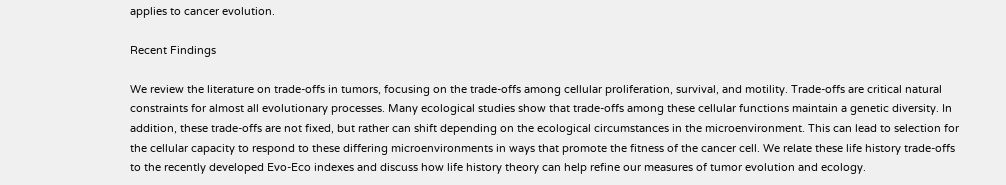applies to cancer evolution.

Recent Findings

We review the literature on trade-offs in tumors, focusing on the trade-offs among cellular proliferation, survival, and motility. Trade-offs are critical natural constraints for almost all evolutionary processes. Many ecological studies show that trade-offs among these cellular functions maintain a genetic diversity. In addition, these trade-offs are not fixed, but rather can shift depending on the ecological circumstances in the microenvironment. This can lead to selection for the cellular capacity to respond to these differing microenvironments in ways that promote the fitness of the cancer cell. We relate these life history trade-offs to the recently developed Evo-Eco indexes and discuss how life history theory can help refine our measures of tumor evolution and ecology.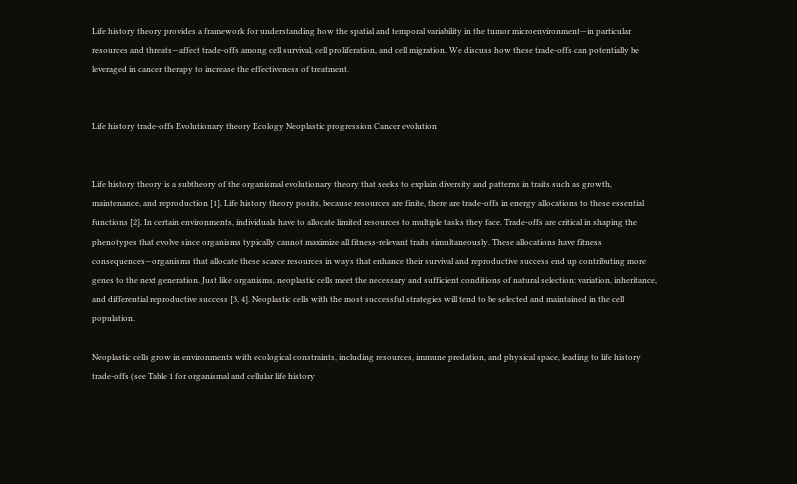Life history theory provides a framework for understanding how the spatial and temporal variability in the tumor microenvironment—in particular resources and threats—affect trade-offs among cell survival, cell proliferation, and cell migration. We discuss how these trade-offs can potentially be leveraged in cancer therapy to increase the effectiveness of treatment.


Life history trade-offs Evolutionary theory Ecology Neoplastic progression Cancer evolution


Life history theory is a subtheory of the organismal evolutionary theory that seeks to explain diversity and patterns in traits such as growth, maintenance, and reproduction [1]. Life history theory posits, because resources are finite, there are trade-offs in energy allocations to these essential functions [2]. In certain environments, individuals have to allocate limited resources to multiple tasks they face. Trade-offs are critical in shaping the phenotypes that evolve since organisms typically cannot maximize all fitness-relevant traits simultaneously. These allocations have fitness consequences—organisms that allocate these scarce resources in ways that enhance their survival and reproductive success end up contributing more genes to the next generation. Just like organisms, neoplastic cells meet the necessary and sufficient conditions of natural selection: variation, inheritance, and differential reproductive success [3, 4]. Neoplastic cells with the most successful strategies will tend to be selected and maintained in the cell population.

Neoplastic cells grow in environments with ecological constraints, including resources, immune predation, and physical space, leading to life history trade-offs (see Table 1 for organismal and cellular life history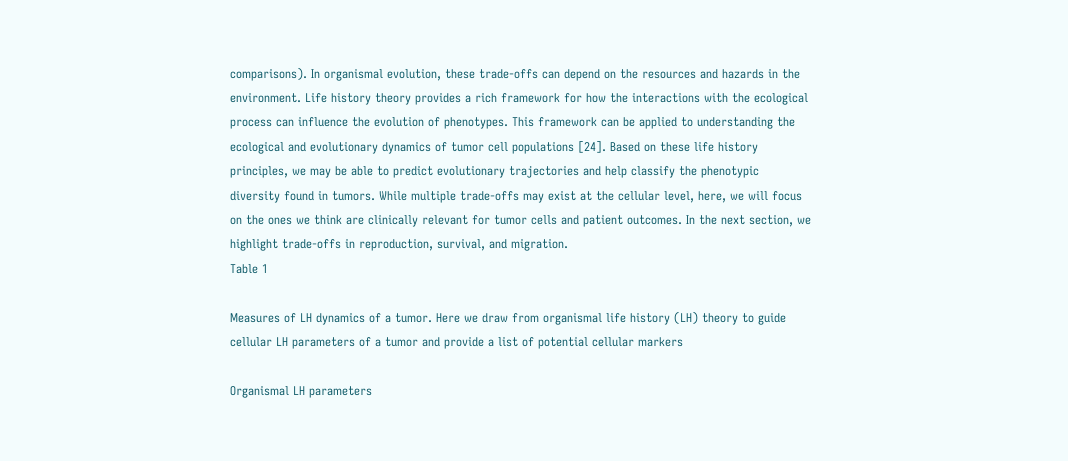comparisons). In organismal evolution, these trade-offs can depend on the resources and hazards in the environment. Life history theory provides a rich framework for how the interactions with the ecological process can influence the evolution of phenotypes. This framework can be applied to understanding the ecological and evolutionary dynamics of tumor cell populations [24]. Based on these life history principles, we may be able to predict evolutionary trajectories and help classify the phenotypic diversity found in tumors. While multiple trade-offs may exist at the cellular level, here, we will focus on the ones we think are clinically relevant for tumor cells and patient outcomes. In the next section, we highlight trade-offs in reproduction, survival, and migration.
Table 1

Measures of LH dynamics of a tumor. Here we draw from organismal life history (LH) theory to guide cellular LH parameters of a tumor and provide a list of potential cellular markers

Organismal LH parameters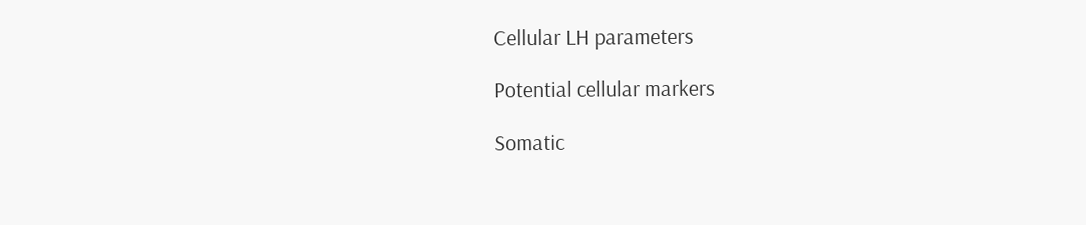Cellular LH parameters

Potential cellular markers

Somatic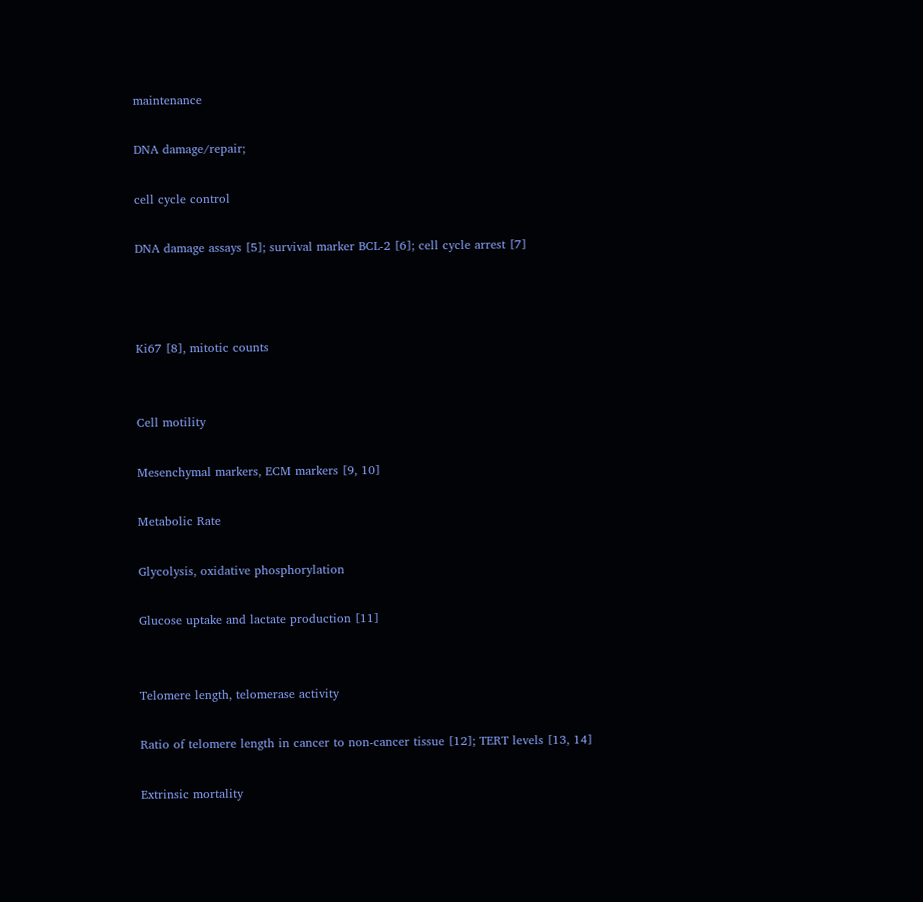maintenance

DNA damage/repair;

cell cycle control

DNA damage assays [5]; survival marker BCL-2 [6]; cell cycle arrest [7]



Ki67 [8], mitotic counts


Cell motility

Mesenchymal markers, ECM markers [9, 10]

Metabolic Rate

Glycolysis, oxidative phosphorylation

Glucose uptake and lactate production [11]


Telomere length, telomerase activity

Ratio of telomere length in cancer to non-cancer tissue [12]; TERT levels [13, 14]

Extrinsic mortality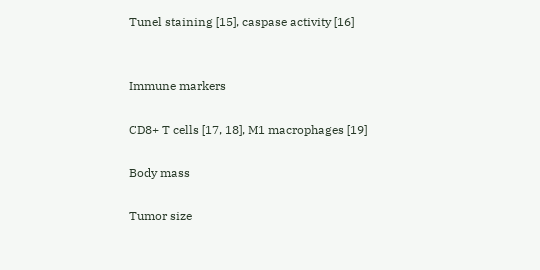Tunel staining [15], caspase activity [16]


Immune markers

CD8+ T cells [17, 18], M1 macrophages [19]

Body mass

Tumor size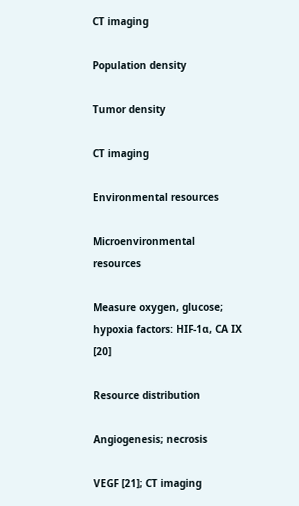CT imaging

Population density

Tumor density

CT imaging

Environmental resources

Microenvironmental resources

Measure oxygen, glucose; hypoxia factors: HIF-1α, CA IX [20]

Resource distribution

Angiogenesis; necrosis

VEGF [21]; CT imaging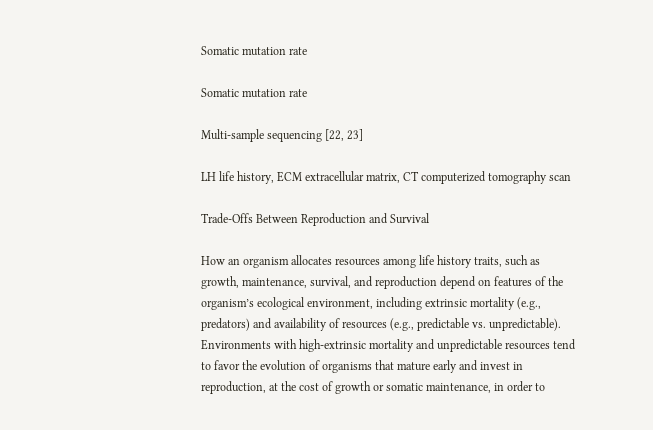Somatic mutation rate

Somatic mutation rate

Multi-sample sequencing [22, 23]

LH life history, ECM extracellular matrix, CT computerized tomography scan

Trade-Offs Between Reproduction and Survival

How an organism allocates resources among life history traits, such as growth, maintenance, survival, and reproduction depend on features of the organism’s ecological environment, including extrinsic mortality (e.g., predators) and availability of resources (e.g., predictable vs. unpredictable). Environments with high-extrinsic mortality and unpredictable resources tend to favor the evolution of organisms that mature early and invest in reproduction, at the cost of growth or somatic maintenance, in order to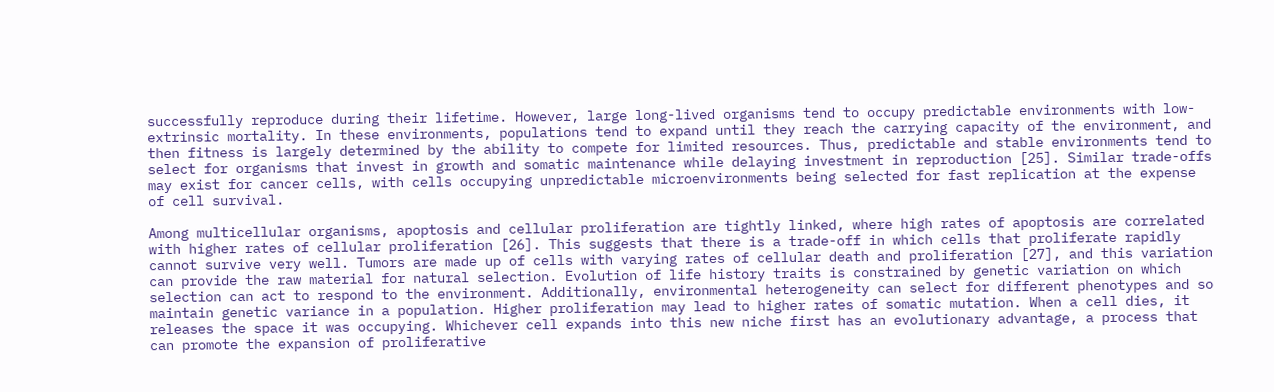successfully reproduce during their lifetime. However, large long-lived organisms tend to occupy predictable environments with low-extrinsic mortality. In these environments, populations tend to expand until they reach the carrying capacity of the environment, and then fitness is largely determined by the ability to compete for limited resources. Thus, predictable and stable environments tend to select for organisms that invest in growth and somatic maintenance while delaying investment in reproduction [25]. Similar trade-offs may exist for cancer cells, with cells occupying unpredictable microenvironments being selected for fast replication at the expense of cell survival.

Among multicellular organisms, apoptosis and cellular proliferation are tightly linked, where high rates of apoptosis are correlated with higher rates of cellular proliferation [26]. This suggests that there is a trade-off in which cells that proliferate rapidly cannot survive very well. Tumors are made up of cells with varying rates of cellular death and proliferation [27], and this variation can provide the raw material for natural selection. Evolution of life history traits is constrained by genetic variation on which selection can act to respond to the environment. Additionally, environmental heterogeneity can select for different phenotypes and so maintain genetic variance in a population. Higher proliferation may lead to higher rates of somatic mutation. When a cell dies, it releases the space it was occupying. Whichever cell expands into this new niche first has an evolutionary advantage, a process that can promote the expansion of proliferative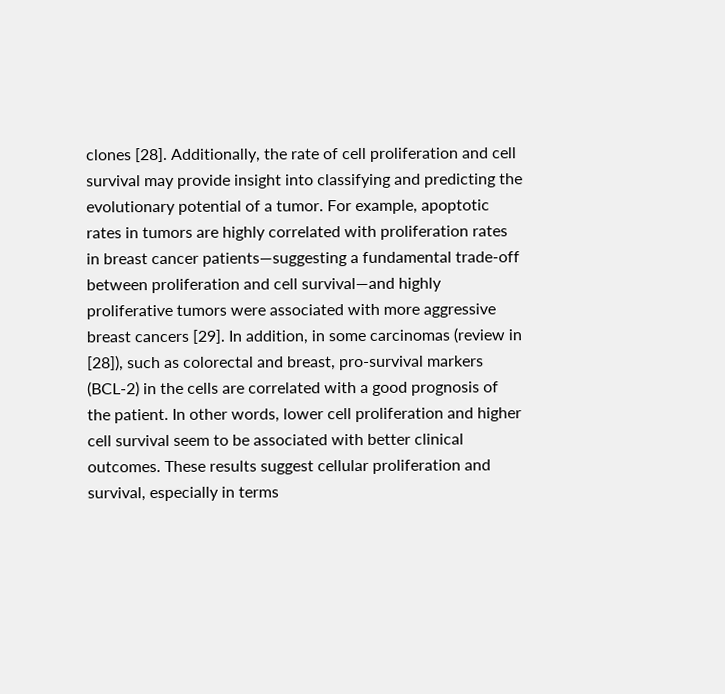clones [28]. Additionally, the rate of cell proliferation and cell survival may provide insight into classifying and predicting the evolutionary potential of a tumor. For example, apoptotic rates in tumors are highly correlated with proliferation rates in breast cancer patients—suggesting a fundamental trade-off between proliferation and cell survival—and highly proliferative tumors were associated with more aggressive breast cancers [29]. In addition, in some carcinomas (review in [28]), such as colorectal and breast, pro-survival markers (BCL-2) in the cells are correlated with a good prognosis of the patient. In other words, lower cell proliferation and higher cell survival seem to be associated with better clinical outcomes. These results suggest cellular proliferation and survival, especially in terms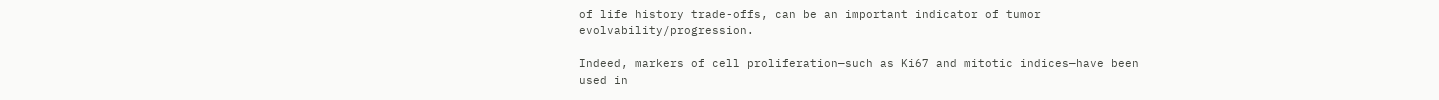of life history trade-offs, can be an important indicator of tumor evolvability/progression.

Indeed, markers of cell proliferation—such as Ki67 and mitotic indices—have been used in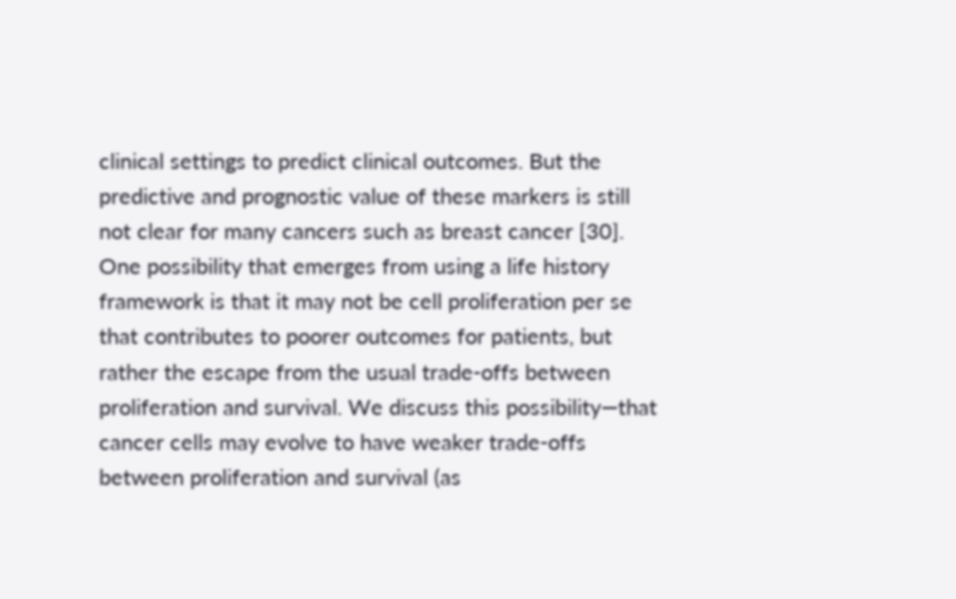clinical settings to predict clinical outcomes. But the predictive and prognostic value of these markers is still not clear for many cancers such as breast cancer [30]. One possibility that emerges from using a life history framework is that it may not be cell proliferation per se that contributes to poorer outcomes for patients, but rather the escape from the usual trade-offs between proliferation and survival. We discuss this possibility—that cancer cells may evolve to have weaker trade-offs between proliferation and survival (as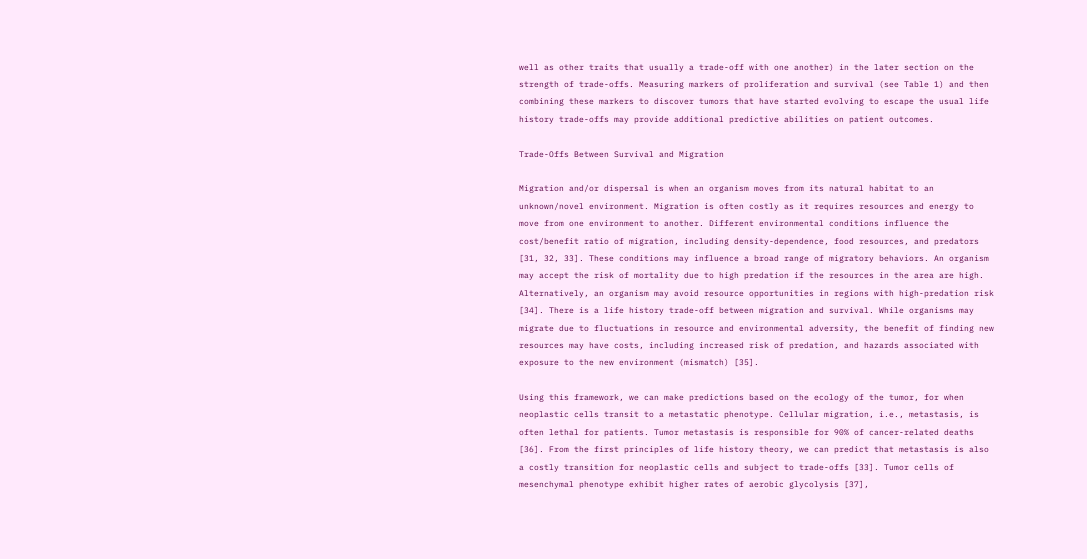well as other traits that usually a trade-off with one another) in the later section on the strength of trade-offs. Measuring markers of proliferation and survival (see Table 1) and then combining these markers to discover tumors that have started evolving to escape the usual life history trade-offs may provide additional predictive abilities on patient outcomes.

Trade-Offs Between Survival and Migration

Migration and/or dispersal is when an organism moves from its natural habitat to an unknown/novel environment. Migration is often costly as it requires resources and energy to move from one environment to another. Different environmental conditions influence the cost/benefit ratio of migration, including density-dependence, food resources, and predators [31, 32, 33]. These conditions may influence a broad range of migratory behaviors. An organism may accept the risk of mortality due to high predation if the resources in the area are high. Alternatively, an organism may avoid resource opportunities in regions with high-predation risk [34]. There is a life history trade-off between migration and survival. While organisms may migrate due to fluctuations in resource and environmental adversity, the benefit of finding new resources may have costs, including increased risk of predation, and hazards associated with exposure to the new environment (mismatch) [35].

Using this framework, we can make predictions based on the ecology of the tumor, for when neoplastic cells transit to a metastatic phenotype. Cellular migration, i.e., metastasis, is often lethal for patients. Tumor metastasis is responsible for 90% of cancer-related deaths [36]. From the first principles of life history theory, we can predict that metastasis is also a costly transition for neoplastic cells and subject to trade-offs [33]. Tumor cells of mesenchymal phenotype exhibit higher rates of aerobic glycolysis [37],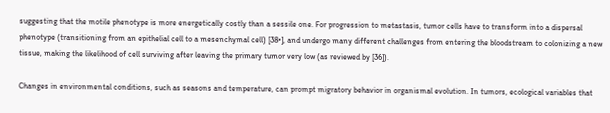suggesting that the motile phenotype is more energetically costly than a sessile one. For progression to metastasis, tumor cells have to transform into a dispersal phenotype (transitioning from an epithelial cell to a mesenchymal cell) [38•], and undergo many different challenges from entering the bloodstream to colonizing a new tissue, making the likelihood of cell surviving after leaving the primary tumor very low (as reviewed by [36]).

Changes in environmental conditions, such as seasons and temperature, can prompt migratory behavior in organismal evolution. In tumors, ecological variables that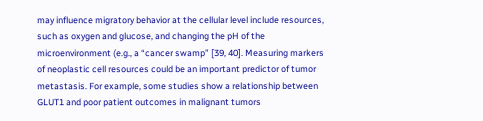may influence migratory behavior at the cellular level include resources, such as oxygen and glucose, and changing the pH of the microenvironment (e.g., a “cancer swamp” [39, 40]. Measuring markers of neoplastic cell resources could be an important predictor of tumor metastasis. For example, some studies show a relationship between GLUT1 and poor patient outcomes in malignant tumors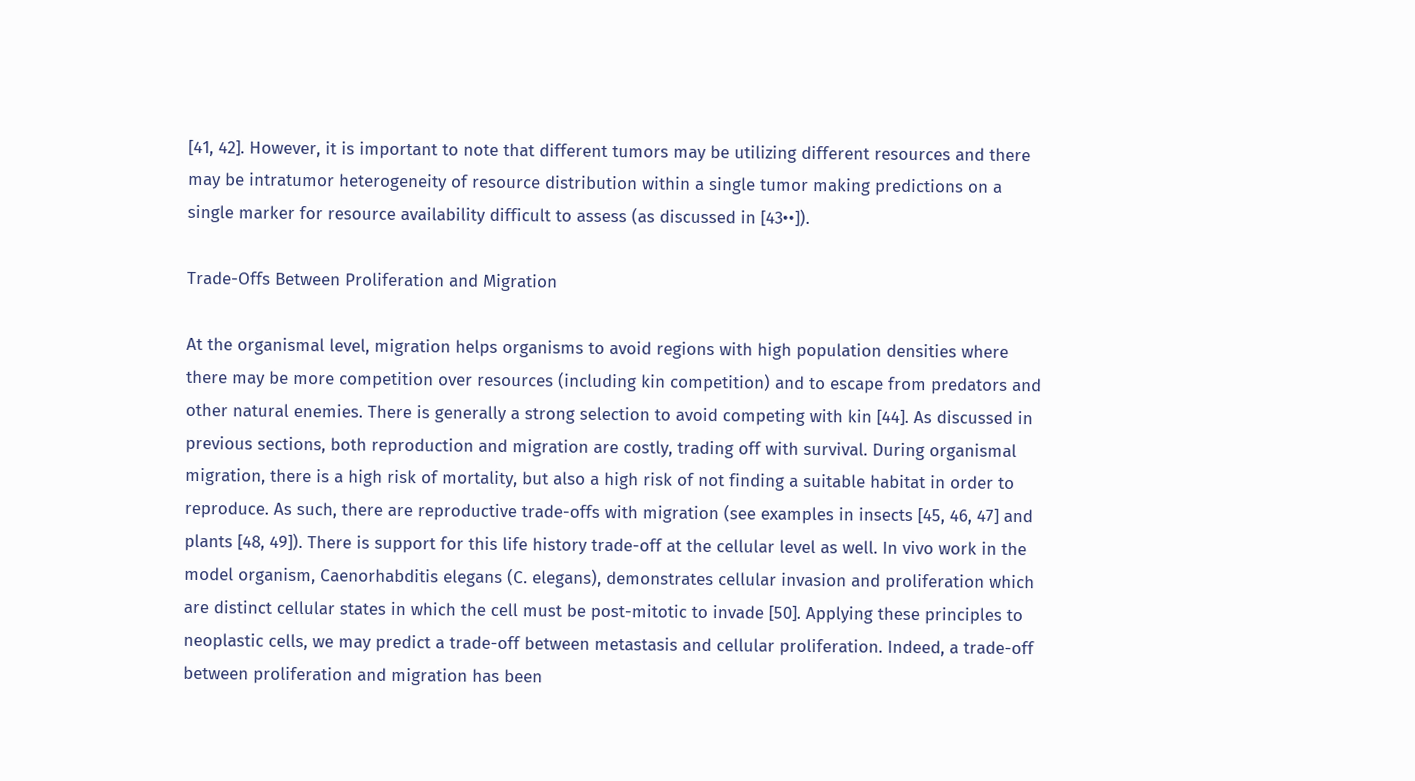[41, 42]. However, it is important to note that different tumors may be utilizing different resources and there may be intratumor heterogeneity of resource distribution within a single tumor making predictions on a single marker for resource availability difficult to assess (as discussed in [43••]).

Trade-Offs Between Proliferation and Migration

At the organismal level, migration helps organisms to avoid regions with high population densities where there may be more competition over resources (including kin competition) and to escape from predators and other natural enemies. There is generally a strong selection to avoid competing with kin [44]. As discussed in previous sections, both reproduction and migration are costly, trading off with survival. During organismal migration, there is a high risk of mortality, but also a high risk of not finding a suitable habitat in order to reproduce. As such, there are reproductive trade-offs with migration (see examples in insects [45, 46, 47] and plants [48, 49]). There is support for this life history trade-off at the cellular level as well. In vivo work in the model organism, Caenorhabditis elegans (C. elegans), demonstrates cellular invasion and proliferation which are distinct cellular states in which the cell must be post-mitotic to invade [50]. Applying these principles to neoplastic cells, we may predict a trade-off between metastasis and cellular proliferation. Indeed, a trade-off between proliferation and migration has been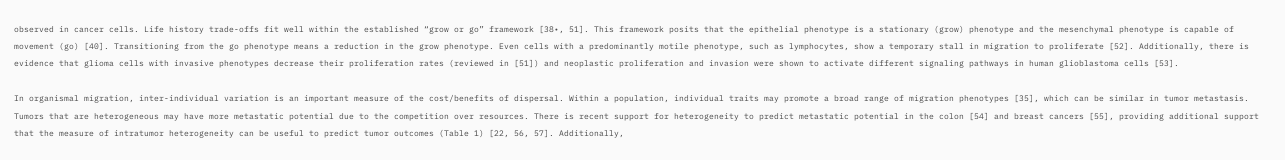observed in cancer cells. Life history trade-offs fit well within the established “grow or go” framework [38•, 51]. This framework posits that the epithelial phenotype is a stationary (grow) phenotype and the mesenchymal phenotype is capable of movement (go) [40]. Transitioning from the go phenotype means a reduction in the grow phenotype. Even cells with a predominantly motile phenotype, such as lymphocytes, show a temporary stall in migration to proliferate [52]. Additionally, there is evidence that glioma cells with invasive phenotypes decrease their proliferation rates (reviewed in [51]) and neoplastic proliferation and invasion were shown to activate different signaling pathways in human glioblastoma cells [53].

In organismal migration, inter-individual variation is an important measure of the cost/benefits of dispersal. Within a population, individual traits may promote a broad range of migration phenotypes [35], which can be similar in tumor metastasis. Tumors that are heterogeneous may have more metastatic potential due to the competition over resources. There is recent support for heterogeneity to predict metastatic potential in the colon [54] and breast cancers [55], providing additional support that the measure of intratumor heterogeneity can be useful to predict tumor outcomes (Table 1) [22, 56, 57]. Additionally,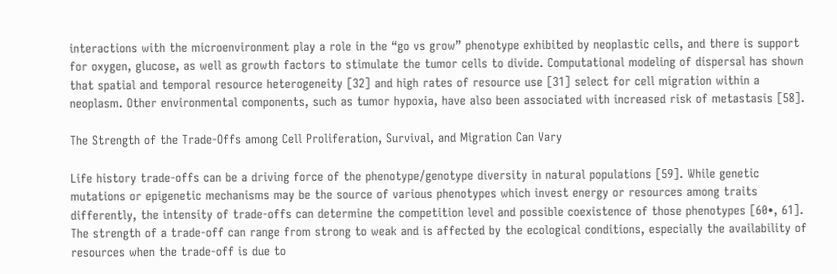interactions with the microenvironment play a role in the “go vs grow” phenotype exhibited by neoplastic cells, and there is support for oxygen, glucose, as well as growth factors to stimulate the tumor cells to divide. Computational modeling of dispersal has shown that spatial and temporal resource heterogeneity [32] and high rates of resource use [31] select for cell migration within a neoplasm. Other environmental components, such as tumor hypoxia, have also been associated with increased risk of metastasis [58].

The Strength of the Trade-Offs among Cell Proliferation, Survival, and Migration Can Vary

Life history trade-offs can be a driving force of the phenotype/genotype diversity in natural populations [59]. While genetic mutations or epigenetic mechanisms may be the source of various phenotypes which invest energy or resources among traits differently, the intensity of trade-offs can determine the competition level and possible coexistence of those phenotypes [60•, 61]. The strength of a trade-off can range from strong to weak and is affected by the ecological conditions, especially the availability of resources when the trade-off is due to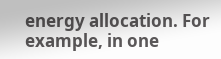energy allocation. For example, in one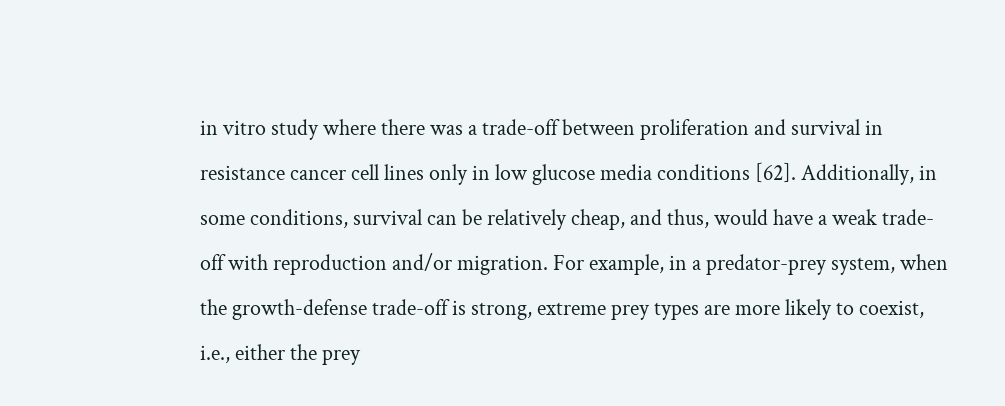in vitro study where there was a trade-off between proliferation and survival in resistance cancer cell lines only in low glucose media conditions [62]. Additionally, in some conditions, survival can be relatively cheap, and thus, would have a weak trade-off with reproduction and/or migration. For example, in a predator-prey system, when the growth-defense trade-off is strong, extreme prey types are more likely to coexist, i.e., either the prey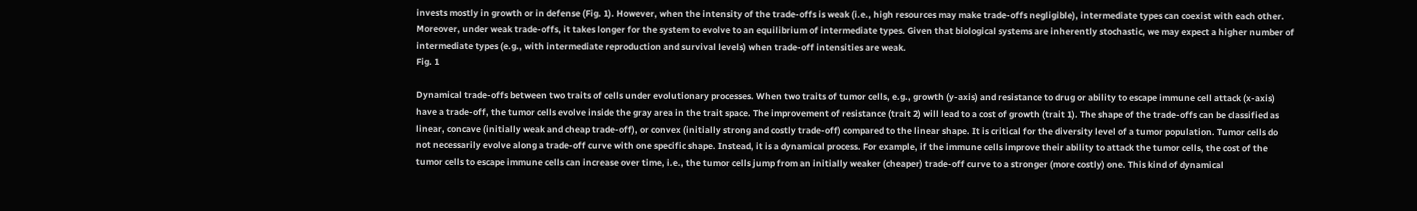invests mostly in growth or in defense (Fig. 1). However, when the intensity of the trade-offs is weak (i.e., high resources may make trade-offs negligible), intermediate types can coexist with each other. Moreover, under weak trade-offs, it takes longer for the system to evolve to an equilibrium of intermediate types. Given that biological systems are inherently stochastic, we may expect a higher number of intermediate types (e.g., with intermediate reproduction and survival levels) when trade-off intensities are weak.
Fig. 1

Dynamical trade-offs between two traits of cells under evolutionary processes. When two traits of tumor cells, e.g., growth (y-axis) and resistance to drug or ability to escape immune cell attack (x-axis) have a trade-off, the tumor cells evolve inside the gray area in the trait space. The improvement of resistance (trait 2) will lead to a cost of growth (trait 1). The shape of the trade-offs can be classified as linear, concave (initially weak and cheap trade-off), or convex (initially strong and costly trade-off) compared to the linear shape. It is critical for the diversity level of a tumor population. Tumor cells do not necessarily evolve along a trade-off curve with one specific shape. Instead, it is a dynamical process. For example, if the immune cells improve their ability to attack the tumor cells, the cost of the tumor cells to escape immune cells can increase over time, i.e., the tumor cells jump from an initially weaker (cheaper) trade-off curve to a stronger (more costly) one. This kind of dynamical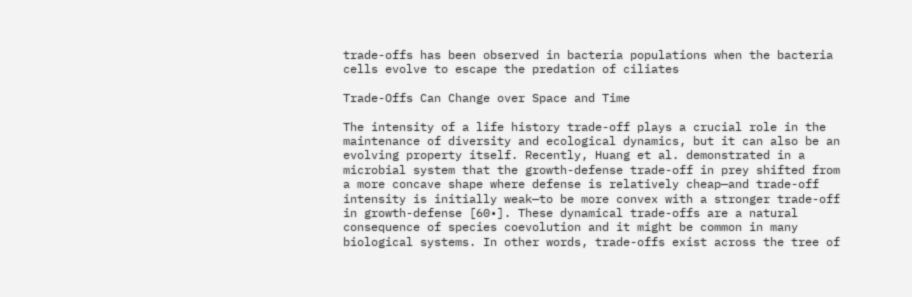trade-offs has been observed in bacteria populations when the bacteria cells evolve to escape the predation of ciliates

Trade-Offs Can Change over Space and Time

The intensity of a life history trade-off plays a crucial role in the maintenance of diversity and ecological dynamics, but it can also be an evolving property itself. Recently, Huang et al. demonstrated in a microbial system that the growth-defense trade-off in prey shifted from a more concave shape where defense is relatively cheap—and trade-off intensity is initially weak—to be more convex with a stronger trade-off in growth-defense [60•]. These dynamical trade-offs are a natural consequence of species coevolution and it might be common in many biological systems. In other words, trade-offs exist across the tree of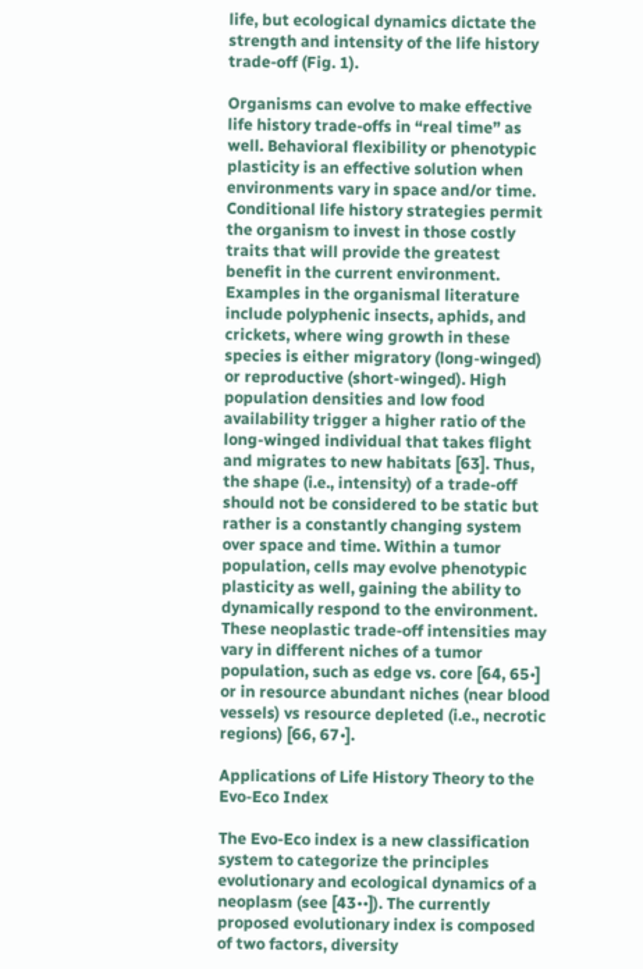life, but ecological dynamics dictate the strength and intensity of the life history trade-off (Fig. 1).

Organisms can evolve to make effective life history trade-offs in “real time” as well. Behavioral flexibility or phenotypic plasticity is an effective solution when environments vary in space and/or time. Conditional life history strategies permit the organism to invest in those costly traits that will provide the greatest benefit in the current environment. Examples in the organismal literature include polyphenic insects, aphids, and crickets, where wing growth in these species is either migratory (long-winged) or reproductive (short-winged). High population densities and low food availability trigger a higher ratio of the long-winged individual that takes flight and migrates to new habitats [63]. Thus, the shape (i.e., intensity) of a trade-off should not be considered to be static but rather is a constantly changing system over space and time. Within a tumor population, cells may evolve phenotypic plasticity as well, gaining the ability to dynamically respond to the environment. These neoplastic trade-off intensities may vary in different niches of a tumor population, such as edge vs. core [64, 65•] or in resource abundant niches (near blood vessels) vs resource depleted (i.e., necrotic regions) [66, 67•].

Applications of Life History Theory to the Evo-Eco Index

The Evo-Eco index is a new classification system to categorize the principles evolutionary and ecological dynamics of a neoplasm (see [43••]). The currently proposed evolutionary index is composed of two factors, diversity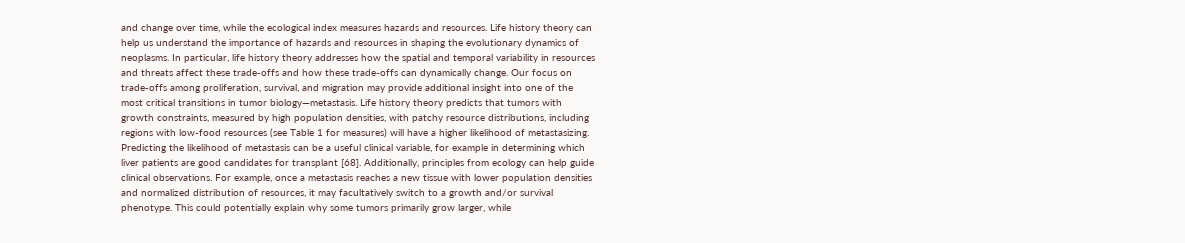and change over time, while the ecological index measures hazards and resources. Life history theory can help us understand the importance of hazards and resources in shaping the evolutionary dynamics of neoplasms. In particular, life history theory addresses how the spatial and temporal variability in resources and threats affect these trade-offs and how these trade-offs can dynamically change. Our focus on trade-offs among proliferation, survival, and migration may provide additional insight into one of the most critical transitions in tumor biology—metastasis. Life history theory predicts that tumors with growth constraints, measured by high population densities, with patchy resource distributions, including regions with low-food resources (see Table 1 for measures) will have a higher likelihood of metastasizing. Predicting the likelihood of metastasis can be a useful clinical variable, for example in determining which liver patients are good candidates for transplant [68]. Additionally, principles from ecology can help guide clinical observations. For example, once a metastasis reaches a new tissue with lower population densities and normalized distribution of resources, it may facultatively switch to a growth and/or survival phenotype. This could potentially explain why some tumors primarily grow larger, while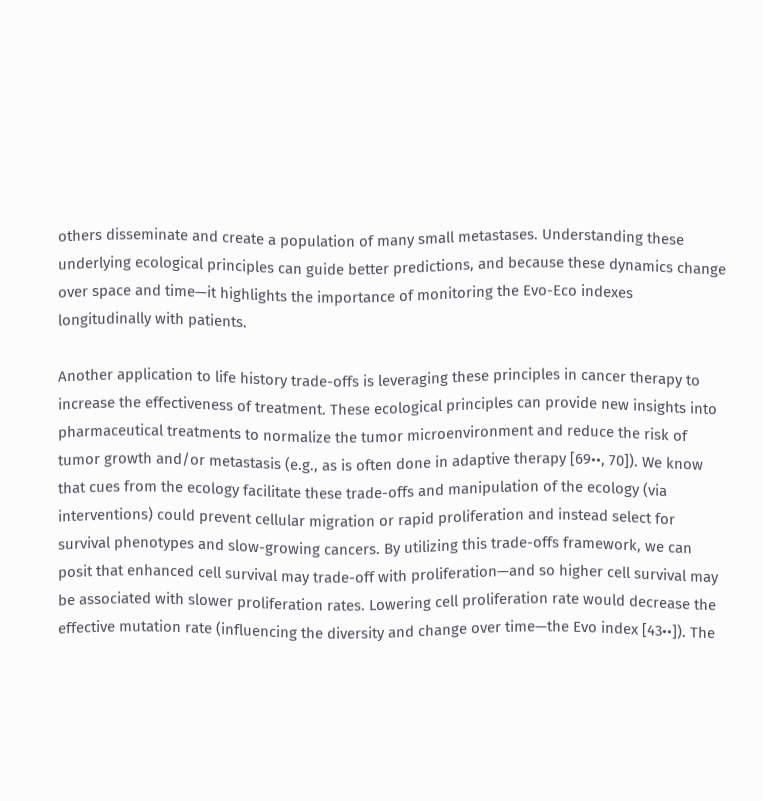others disseminate and create a population of many small metastases. Understanding these underlying ecological principles can guide better predictions, and because these dynamics change over space and time—it highlights the importance of monitoring the Evo-Eco indexes longitudinally with patients.

Another application to life history trade-offs is leveraging these principles in cancer therapy to increase the effectiveness of treatment. These ecological principles can provide new insights into pharmaceutical treatments to normalize the tumor microenvironment and reduce the risk of tumor growth and/or metastasis (e.g., as is often done in adaptive therapy [69••, 70]). We know that cues from the ecology facilitate these trade-offs and manipulation of the ecology (via interventions) could prevent cellular migration or rapid proliferation and instead select for survival phenotypes and slow-growing cancers. By utilizing this trade-offs framework, we can posit that enhanced cell survival may trade-off with proliferation—and so higher cell survival may be associated with slower proliferation rates. Lowering cell proliferation rate would decrease the effective mutation rate (influencing the diversity and change over time—the Evo index [43••]). The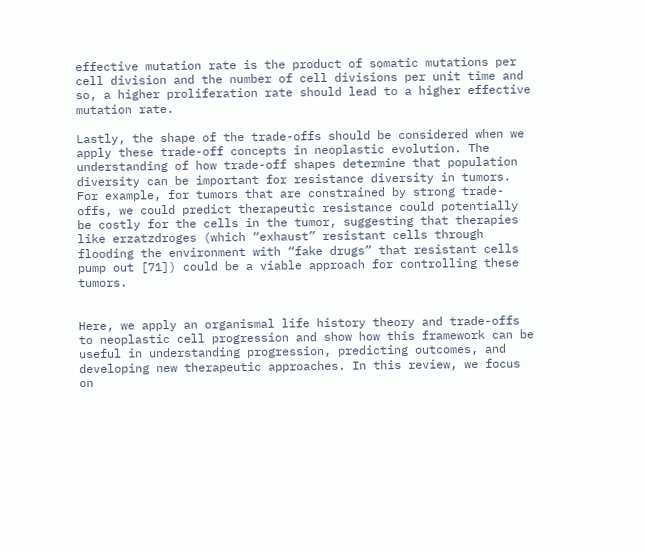effective mutation rate is the product of somatic mutations per cell division and the number of cell divisions per unit time and so, a higher proliferation rate should lead to a higher effective mutation rate.

Lastly, the shape of the trade-offs should be considered when we apply these trade-off concepts in neoplastic evolution. The understanding of how trade-off shapes determine that population diversity can be important for resistance diversity in tumors. For example, for tumors that are constrained by strong trade-offs, we could predict therapeutic resistance could potentially be costly for the cells in the tumor, suggesting that therapies like erzatzdroges (which “exhaust” resistant cells through flooding the environment with “fake drugs” that resistant cells pump out [71]) could be a viable approach for controlling these tumors.


Here, we apply an organismal life history theory and trade-offs to neoplastic cell progression and show how this framework can be useful in understanding progression, predicting outcomes, and developing new therapeutic approaches. In this review, we focus on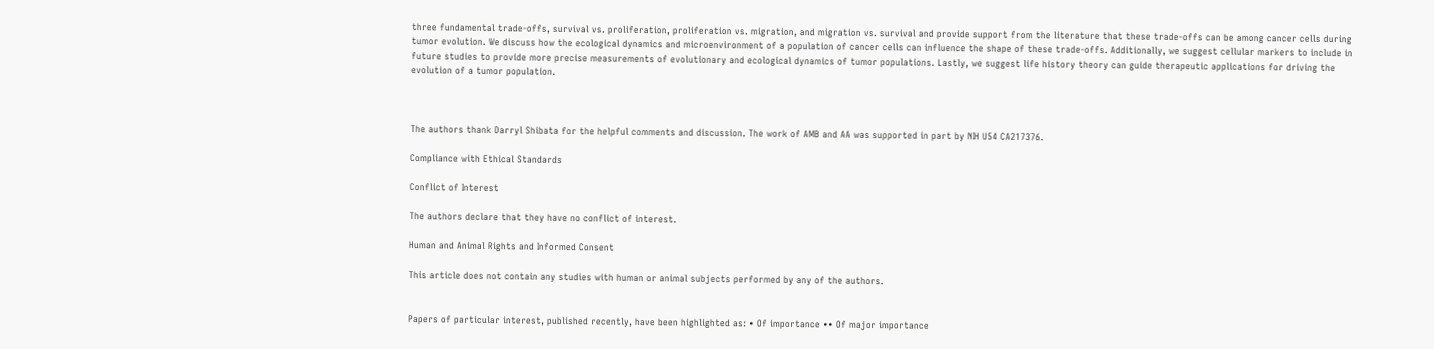three fundamental trade-offs, survival vs. proliferation, proliferation vs. migration, and migration vs. survival and provide support from the literature that these trade-offs can be among cancer cells during tumor evolution. We discuss how the ecological dynamics and microenvironment of a population of cancer cells can influence the shape of these trade-offs. Additionally, we suggest cellular markers to include in future studies to provide more precise measurements of evolutionary and ecological dynamics of tumor populations. Lastly, we suggest life history theory can guide therapeutic applications for driving the evolution of a tumor population.



The authors thank Darryl Shibata for the helpful comments and discussion. The work of AMB and AA was supported in part by NIH U54 CA217376.

Compliance with Ethical Standards

Conflict of Interest

The authors declare that they have no conflict of interest.

Human and Animal Rights and Informed Consent

This article does not contain any studies with human or animal subjects performed by any of the authors.


Papers of particular interest, published recently, have been highlighted as: • Of importance •• Of major importance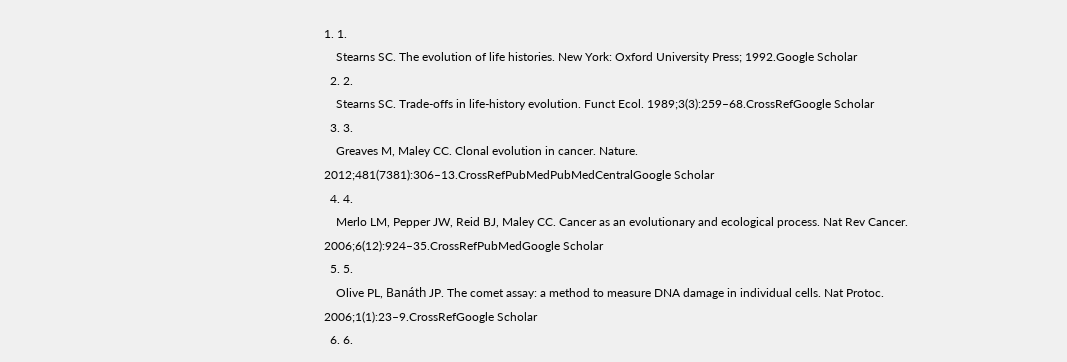1. 1.
    Stearns SC. The evolution of life histories. New York: Oxford University Press; 1992.Google Scholar
  2. 2.
    Stearns SC. Trade-offs in life-history evolution. Funct Ecol. 1989;3(3):259–68.CrossRefGoogle Scholar
  3. 3.
    Greaves M, Maley CC. Clonal evolution in cancer. Nature. 2012;481(7381):306–13.CrossRefPubMedPubMedCentralGoogle Scholar
  4. 4.
    Merlo LM, Pepper JW, Reid BJ, Maley CC. Cancer as an evolutionary and ecological process. Nat Rev Cancer. 2006;6(12):924–35.CrossRefPubMedGoogle Scholar
  5. 5.
    Olive PL, Banáth JP. The comet assay: a method to measure DNA damage in individual cells. Nat Protoc. 2006;1(1):23–9.CrossRefGoogle Scholar
  6. 6.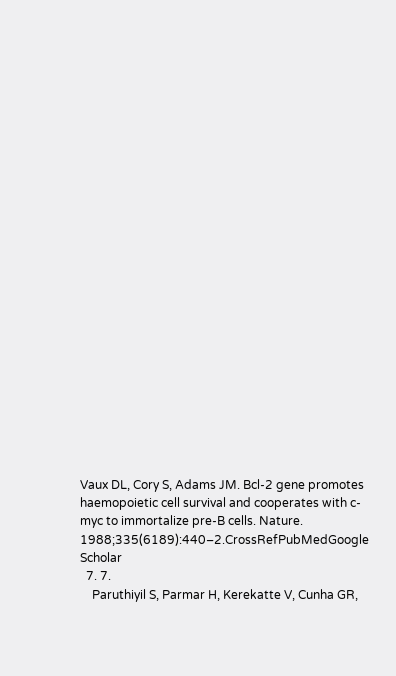Vaux DL, Cory S, Adams JM. Bcl-2 gene promotes haemopoietic cell survival and cooperates with c-myc to immortalize pre-B cells. Nature. 1988;335(6189):440–2.CrossRefPubMedGoogle Scholar
  7. 7.
    Paruthiyil S, Parmar H, Kerekatte V, Cunha GR,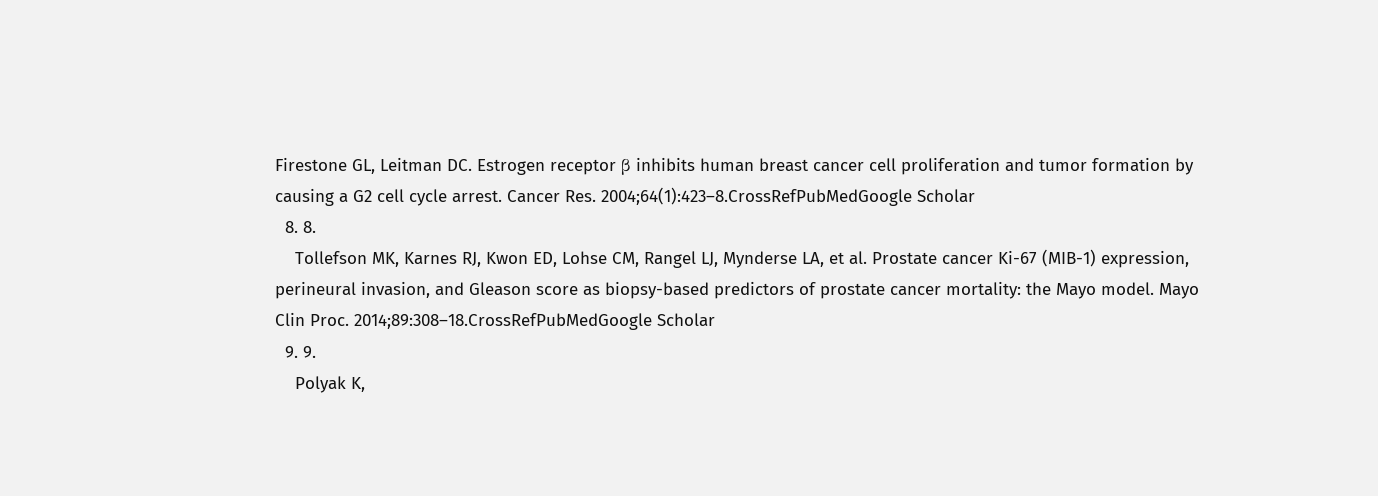Firestone GL, Leitman DC. Estrogen receptor β inhibits human breast cancer cell proliferation and tumor formation by causing a G2 cell cycle arrest. Cancer Res. 2004;64(1):423–8.CrossRefPubMedGoogle Scholar
  8. 8.
    Tollefson MK, Karnes RJ, Kwon ED, Lohse CM, Rangel LJ, Mynderse LA, et al. Prostate cancer Ki-67 (MIB-1) expression, perineural invasion, and Gleason score as biopsy-based predictors of prostate cancer mortality: the Mayo model. Mayo Clin Proc. 2014;89:308–18.CrossRefPubMedGoogle Scholar
  9. 9.
    Polyak K,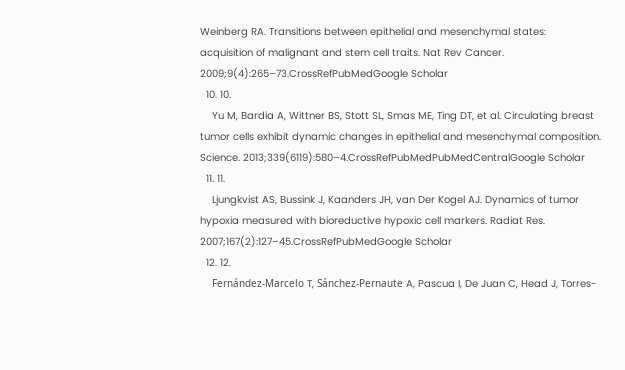Weinberg RA. Transitions between epithelial and mesenchymal states: acquisition of malignant and stem cell traits. Nat Rev Cancer. 2009;9(4):265–73.CrossRefPubMedGoogle Scholar
  10. 10.
    Yu M, Bardia A, Wittner BS, Stott SL, Smas ME, Ting DT, et al. Circulating breast tumor cells exhibit dynamic changes in epithelial and mesenchymal composition. Science. 2013;339(6119):580–4.CrossRefPubMedPubMedCentralGoogle Scholar
  11. 11.
    Ljungkvist AS, Bussink J, Kaanders JH, van Der Kogel AJ. Dynamics of tumor hypoxia measured with bioreductive hypoxic cell markers. Radiat Res. 2007;167(2):127–45.CrossRefPubMedGoogle Scholar
  12. 12.
    Fernández-Marcelo T, Sánchez-Pernaute A, Pascua I, De Juan C, Head J, Torres-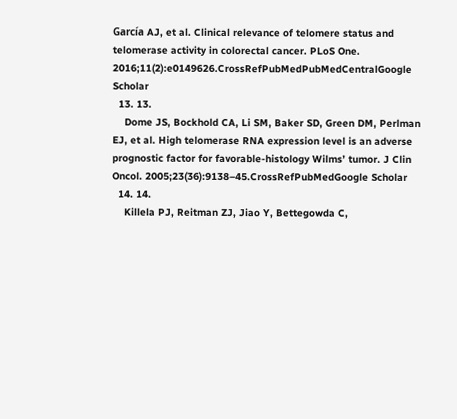García AJ, et al. Clinical relevance of telomere status and telomerase activity in colorectal cancer. PLoS One. 2016;11(2):e0149626.CrossRefPubMedPubMedCentralGoogle Scholar
  13. 13.
    Dome JS, Bockhold CA, Li SM, Baker SD, Green DM, Perlman EJ, et al. High telomerase RNA expression level is an adverse prognostic factor for favorable-histology Wilms’ tumor. J Clin Oncol. 2005;23(36):9138–45.CrossRefPubMedGoogle Scholar
  14. 14.
    Killela PJ, Reitman ZJ, Jiao Y, Bettegowda C,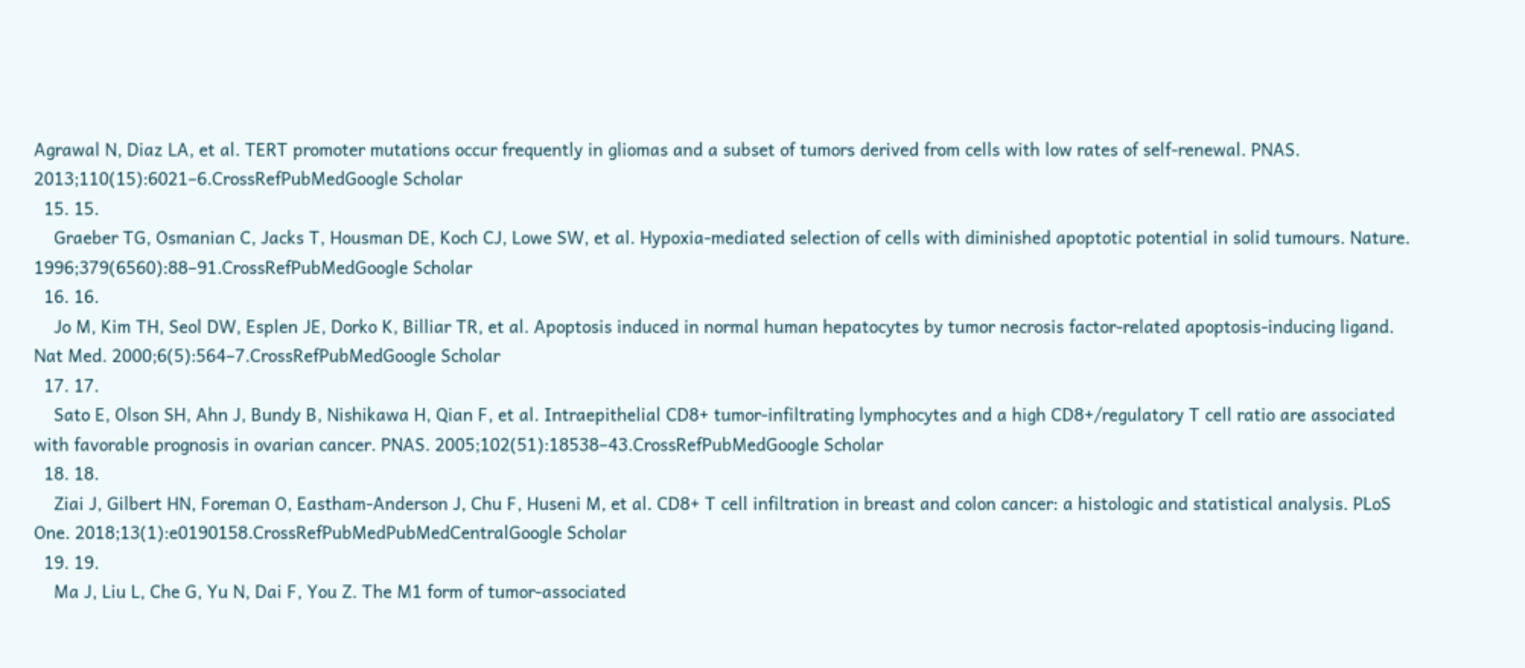Agrawal N, Diaz LA, et al. TERT promoter mutations occur frequently in gliomas and a subset of tumors derived from cells with low rates of self-renewal. PNAS. 2013;110(15):6021–6.CrossRefPubMedGoogle Scholar
  15. 15.
    Graeber TG, Osmanian C, Jacks T, Housman DE, Koch CJ, Lowe SW, et al. Hypoxia-mediated selection of cells with diminished apoptotic potential in solid tumours. Nature. 1996;379(6560):88–91.CrossRefPubMedGoogle Scholar
  16. 16.
    Jo M, Kim TH, Seol DW, Esplen JE, Dorko K, Billiar TR, et al. Apoptosis induced in normal human hepatocytes by tumor necrosis factor-related apoptosis-inducing ligand. Nat Med. 2000;6(5):564–7.CrossRefPubMedGoogle Scholar
  17. 17.
    Sato E, Olson SH, Ahn J, Bundy B, Nishikawa H, Qian F, et al. Intraepithelial CD8+ tumor-infiltrating lymphocytes and a high CD8+/regulatory T cell ratio are associated with favorable prognosis in ovarian cancer. PNAS. 2005;102(51):18538–43.CrossRefPubMedGoogle Scholar
  18. 18.
    Ziai J, Gilbert HN, Foreman O, Eastham-Anderson J, Chu F, Huseni M, et al. CD8+ T cell infiltration in breast and colon cancer: a histologic and statistical analysis. PLoS One. 2018;13(1):e0190158.CrossRefPubMedPubMedCentralGoogle Scholar
  19. 19.
    Ma J, Liu L, Che G, Yu N, Dai F, You Z. The M1 form of tumor-associated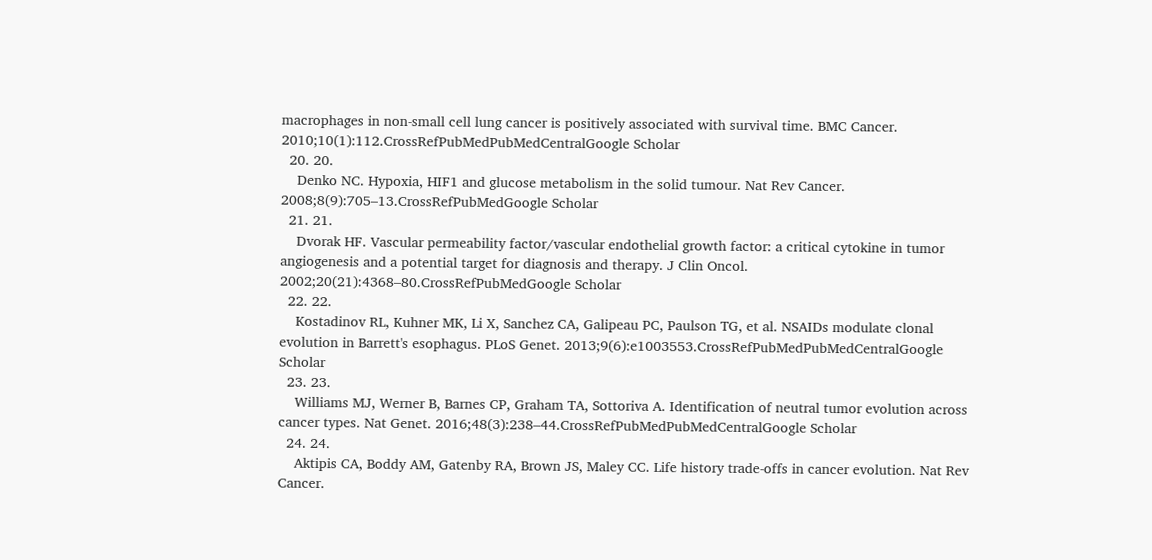macrophages in non-small cell lung cancer is positively associated with survival time. BMC Cancer. 2010;10(1):112.CrossRefPubMedPubMedCentralGoogle Scholar
  20. 20.
    Denko NC. Hypoxia, HIF1 and glucose metabolism in the solid tumour. Nat Rev Cancer. 2008;8(9):705–13.CrossRefPubMedGoogle Scholar
  21. 21.
    Dvorak HF. Vascular permeability factor/vascular endothelial growth factor: a critical cytokine in tumor angiogenesis and a potential target for diagnosis and therapy. J Clin Oncol. 2002;20(21):4368–80.CrossRefPubMedGoogle Scholar
  22. 22.
    Kostadinov RL, Kuhner MK, Li X, Sanchez CA, Galipeau PC, Paulson TG, et al. NSAIDs modulate clonal evolution in Barrett's esophagus. PLoS Genet. 2013;9(6):e1003553.CrossRefPubMedPubMedCentralGoogle Scholar
  23. 23.
    Williams MJ, Werner B, Barnes CP, Graham TA, Sottoriva A. Identification of neutral tumor evolution across cancer types. Nat Genet. 2016;48(3):238–44.CrossRefPubMedPubMedCentralGoogle Scholar
  24. 24.
    Aktipis CA, Boddy AM, Gatenby RA, Brown JS, Maley CC. Life history trade-offs in cancer evolution. Nat Rev Cancer.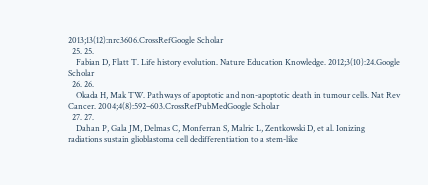2013;13(12):nrc3606.CrossRefGoogle Scholar
  25. 25.
    Fabian D, Flatt T. Life history evolution. Nature Education Knowledge. 2012;3(10):24.Google Scholar
  26. 26.
    Okada H, Mak TW. Pathways of apoptotic and non-apoptotic death in tumour cells. Nat Rev Cancer. 2004;4(8):592–603.CrossRefPubMedGoogle Scholar
  27. 27.
    Dahan P, Gala JM, Delmas C, Monferran S, Malric L, Zentkowski D, et al. Ionizing radiations sustain glioblastoma cell dedifferentiation to a stem-like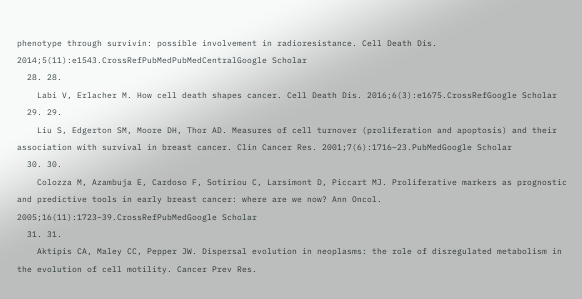phenotype through survivin: possible involvement in radioresistance. Cell Death Dis. 2014;5(11):e1543.CrossRefPubMedPubMedCentralGoogle Scholar
  28. 28.
    Labi V, Erlacher M. How cell death shapes cancer. Cell Death Dis. 2016;6(3):e1675.CrossRefGoogle Scholar
  29. 29.
    Liu S, Edgerton SM, Moore DH, Thor AD. Measures of cell turnover (proliferation and apoptosis) and their association with survival in breast cancer. Clin Cancer Res. 2001;7(6):1716–23.PubMedGoogle Scholar
  30. 30.
    Colozza M, Azambuja E, Cardoso F, Sotiriou C, Larsimont D, Piccart MJ. Proliferative markers as prognostic and predictive tools in early breast cancer: where are we now? Ann Oncol. 2005;16(11):1723–39.CrossRefPubMedGoogle Scholar
  31. 31.
    Aktipis CA, Maley CC, Pepper JW. Dispersal evolution in neoplasms: the role of disregulated metabolism in the evolution of cell motility. Cancer Prev Res.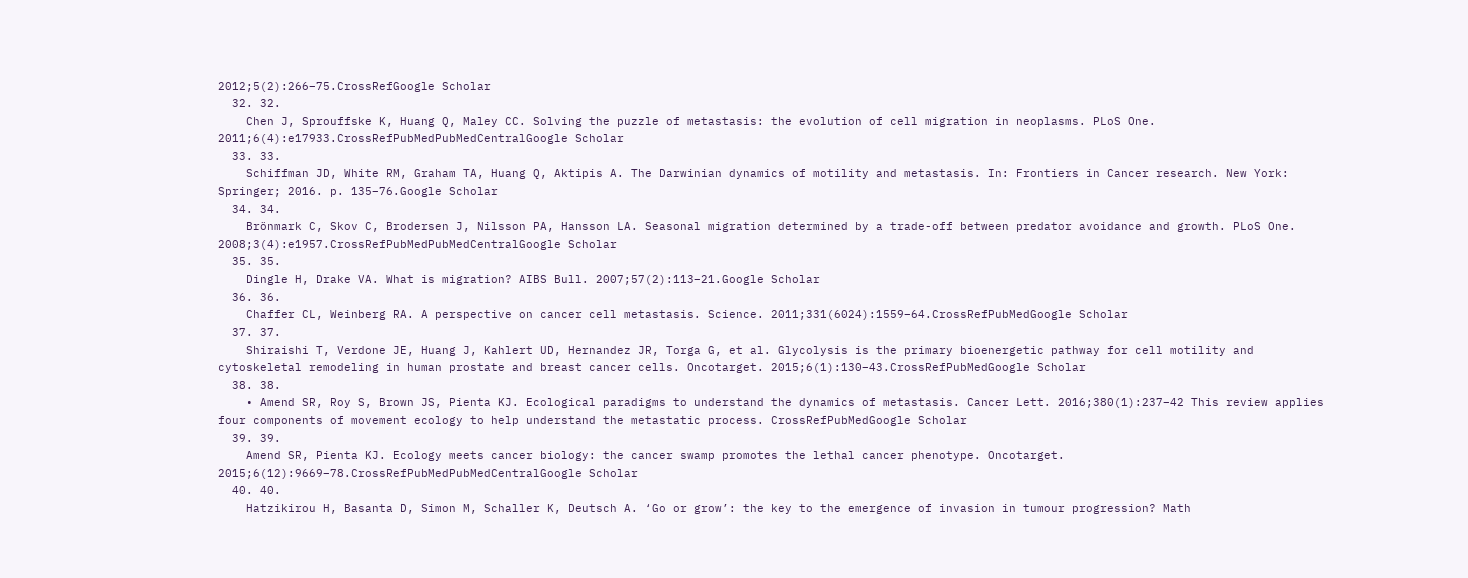2012;5(2):266–75.CrossRefGoogle Scholar
  32. 32.
    Chen J, Sprouffske K, Huang Q, Maley CC. Solving the puzzle of metastasis: the evolution of cell migration in neoplasms. PLoS One. 2011;6(4):e17933.CrossRefPubMedPubMedCentralGoogle Scholar
  33. 33.
    Schiffman JD, White RM, Graham TA, Huang Q, Aktipis A. The Darwinian dynamics of motility and metastasis. In: Frontiers in Cancer research. New York: Springer; 2016. p. 135–76.Google Scholar
  34. 34.
    Brönmark C, Skov C, Brodersen J, Nilsson PA, Hansson LA. Seasonal migration determined by a trade-off between predator avoidance and growth. PLoS One. 2008;3(4):e1957.CrossRefPubMedPubMedCentralGoogle Scholar
  35. 35.
    Dingle H, Drake VA. What is migration? AIBS Bull. 2007;57(2):113–21.Google Scholar
  36. 36.
    Chaffer CL, Weinberg RA. A perspective on cancer cell metastasis. Science. 2011;331(6024):1559–64.CrossRefPubMedGoogle Scholar
  37. 37.
    Shiraishi T, Verdone JE, Huang J, Kahlert UD, Hernandez JR, Torga G, et al. Glycolysis is the primary bioenergetic pathway for cell motility and cytoskeletal remodeling in human prostate and breast cancer cells. Oncotarget. 2015;6(1):130–43.CrossRefPubMedGoogle Scholar
  38. 38.
    • Amend SR, Roy S, Brown JS, Pienta KJ. Ecological paradigms to understand the dynamics of metastasis. Cancer Lett. 2016;380(1):237–42 This review applies four components of movement ecology to help understand the metastatic process. CrossRefPubMedGoogle Scholar
  39. 39.
    Amend SR, Pienta KJ. Ecology meets cancer biology: the cancer swamp promotes the lethal cancer phenotype. Oncotarget. 2015;6(12):9669–78.CrossRefPubMedPubMedCentralGoogle Scholar
  40. 40.
    Hatzikirou H, Basanta D, Simon M, Schaller K, Deutsch A. ‘Go or grow’: the key to the emergence of invasion in tumour progression? Math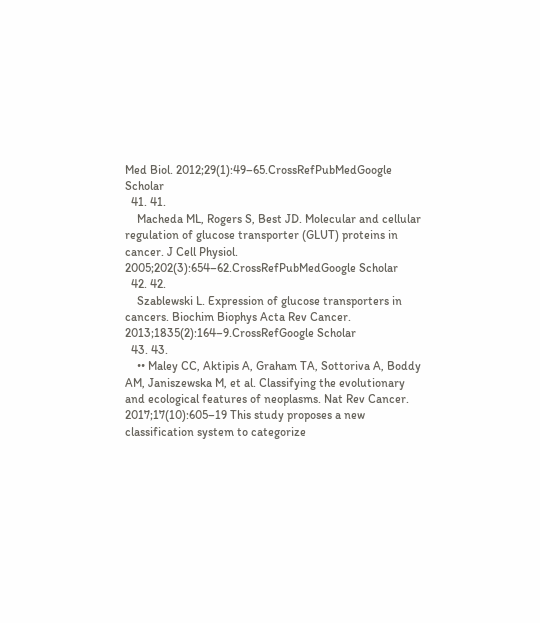Med Biol. 2012;29(1):49–65.CrossRefPubMedGoogle Scholar
  41. 41.
    Macheda ML, Rogers S, Best JD. Molecular and cellular regulation of glucose transporter (GLUT) proteins in cancer. J Cell Physiol. 2005;202(3):654–62.CrossRefPubMedGoogle Scholar
  42. 42.
    Szablewski L. Expression of glucose transporters in cancers. Biochim Biophys Acta Rev Cancer. 2013;1835(2):164–9.CrossRefGoogle Scholar
  43. 43.
    •• Maley CC, Aktipis A, Graham TA, Sottoriva A, Boddy AM, Janiszewska M, et al. Classifying the evolutionary and ecological features of neoplasms. Nat Rev Cancer. 2017;17(10):605–19 This study proposes a new classification system to categorize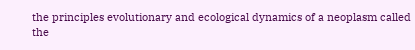the principles evolutionary and ecological dynamics of a neoplasm called the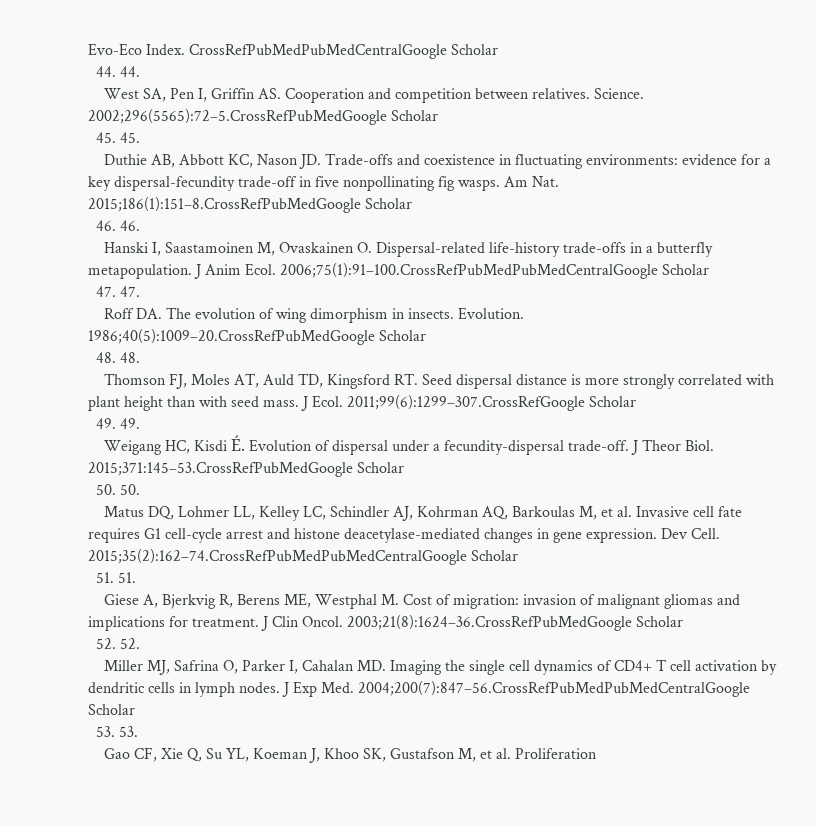Evo-Eco Index. CrossRefPubMedPubMedCentralGoogle Scholar
  44. 44.
    West SA, Pen I, Griffin AS. Cooperation and competition between relatives. Science. 2002;296(5565):72–5.CrossRefPubMedGoogle Scholar
  45. 45.
    Duthie AB, Abbott KC, Nason JD. Trade-offs and coexistence in fluctuating environments: evidence for a key dispersal-fecundity trade-off in five nonpollinating fig wasps. Am Nat. 2015;186(1):151–8.CrossRefPubMedGoogle Scholar
  46. 46.
    Hanski I, Saastamoinen M, Ovaskainen O. Dispersal-related life-history trade-offs in a butterfly metapopulation. J Anim Ecol. 2006;75(1):91–100.CrossRefPubMedPubMedCentralGoogle Scholar
  47. 47.
    Roff DA. The evolution of wing dimorphism in insects. Evolution. 1986;40(5):1009–20.CrossRefPubMedGoogle Scholar
  48. 48.
    Thomson FJ, Moles AT, Auld TD, Kingsford RT. Seed dispersal distance is more strongly correlated with plant height than with seed mass. J Ecol. 2011;99(6):1299–307.CrossRefGoogle Scholar
  49. 49.
    Weigang HC, Kisdi É. Evolution of dispersal under a fecundity-dispersal trade-off. J Theor Biol. 2015;371:145–53.CrossRefPubMedGoogle Scholar
  50. 50.
    Matus DQ, Lohmer LL, Kelley LC, Schindler AJ, Kohrman AQ, Barkoulas M, et al. Invasive cell fate requires G1 cell-cycle arrest and histone deacetylase-mediated changes in gene expression. Dev Cell. 2015;35(2):162–74.CrossRefPubMedPubMedCentralGoogle Scholar
  51. 51.
    Giese A, Bjerkvig R, Berens ME, Westphal M. Cost of migration: invasion of malignant gliomas and implications for treatment. J Clin Oncol. 2003;21(8):1624–36.CrossRefPubMedGoogle Scholar
  52. 52.
    Miller MJ, Safrina O, Parker I, Cahalan MD. Imaging the single cell dynamics of CD4+ T cell activation by dendritic cells in lymph nodes. J Exp Med. 2004;200(7):847–56.CrossRefPubMedPubMedCentralGoogle Scholar
  53. 53.
    Gao CF, Xie Q, Su YL, Koeman J, Khoo SK, Gustafson M, et al. Proliferation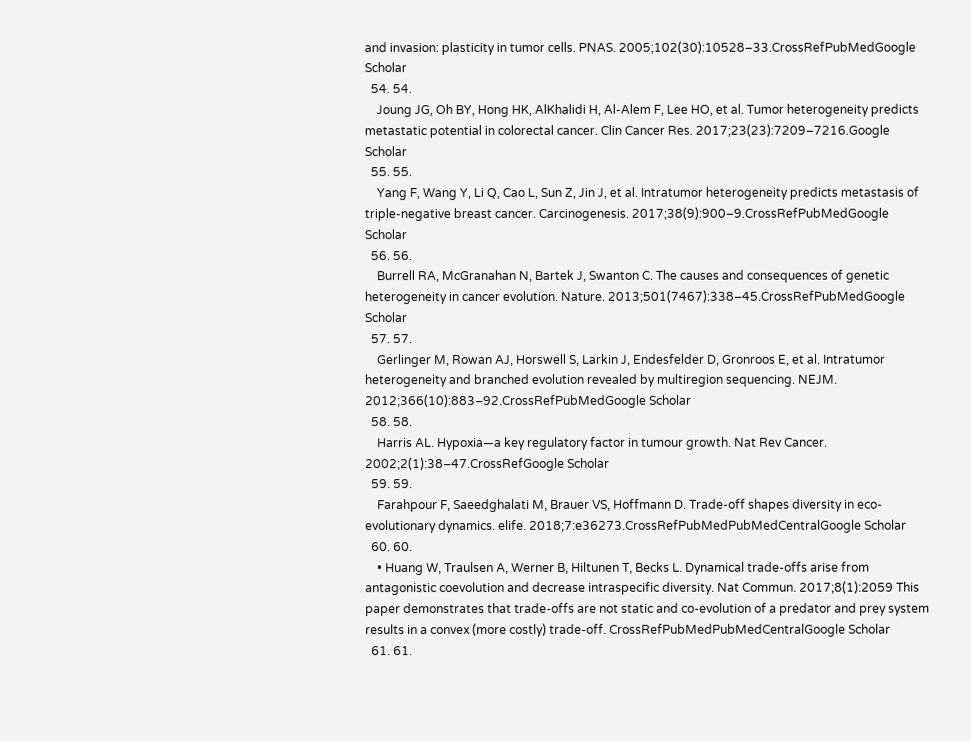and invasion: plasticity in tumor cells. PNAS. 2005;102(30):10528–33.CrossRefPubMedGoogle Scholar
  54. 54.
    Joung JG, Oh BY, Hong HK, AlKhalidi H, Al-Alem F, Lee HO, et al. Tumor heterogeneity predicts metastatic potential in colorectal cancer. Clin Cancer Res. 2017;23(23):7209–7216.Google Scholar
  55. 55.
    Yang F, Wang Y, Li Q, Cao L, Sun Z, Jin J, et al. Intratumor heterogeneity predicts metastasis of triple-negative breast cancer. Carcinogenesis. 2017;38(9):900–9.CrossRefPubMedGoogle Scholar
  56. 56.
    Burrell RA, McGranahan N, Bartek J, Swanton C. The causes and consequences of genetic heterogeneity in cancer evolution. Nature. 2013;501(7467):338–45.CrossRefPubMedGoogle Scholar
  57. 57.
    Gerlinger M, Rowan AJ, Horswell S, Larkin J, Endesfelder D, Gronroos E, et al. Intratumor heterogeneity and branched evolution revealed by multiregion sequencing. NEJM. 2012;366(10):883–92.CrossRefPubMedGoogle Scholar
  58. 58.
    Harris AL. Hypoxia—a key regulatory factor in tumour growth. Nat Rev Cancer. 2002;2(1):38–47.CrossRefGoogle Scholar
  59. 59.
    Farahpour F, Saeedghalati M, Brauer VS, Hoffmann D. Trade-off shapes diversity in eco-evolutionary dynamics. elife. 2018;7:e36273.CrossRefPubMedPubMedCentralGoogle Scholar
  60. 60.
    • Huang W, Traulsen A, Werner B, Hiltunen T, Becks L. Dynamical trade-offs arise from antagonistic coevolution and decrease intraspecific diversity. Nat Commun. 2017;8(1):2059 This paper demonstrates that trade-offs are not static and co-evolution of a predator and prey system results in a convex (more costly) trade-off. CrossRefPubMedPubMedCentralGoogle Scholar
  61. 61.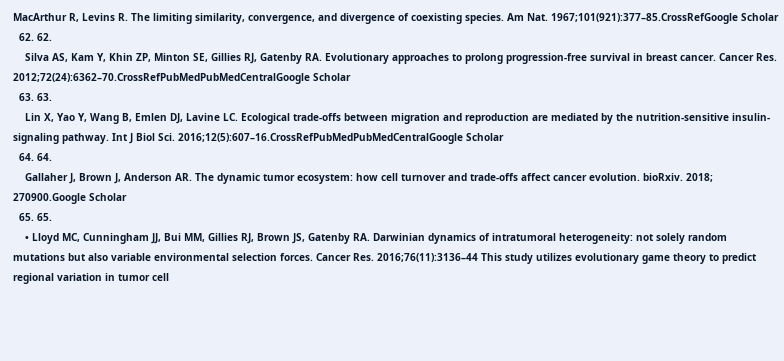MacArthur R, Levins R. The limiting similarity, convergence, and divergence of coexisting species. Am Nat. 1967;101(921):377–85.CrossRefGoogle Scholar
  62. 62.
    Silva AS, Kam Y, Khin ZP, Minton SE, Gillies RJ, Gatenby RA. Evolutionary approaches to prolong progression-free survival in breast cancer. Cancer Res. 2012;72(24):6362–70.CrossRefPubMedPubMedCentralGoogle Scholar
  63. 63.
    Lin X, Yao Y, Wang B, Emlen DJ, Lavine LC. Ecological trade-offs between migration and reproduction are mediated by the nutrition-sensitive insulin-signaling pathway. Int J Biol Sci. 2016;12(5):607–16.CrossRefPubMedPubMedCentralGoogle Scholar
  64. 64.
    Gallaher J, Brown J, Anderson AR. The dynamic tumor ecosystem: how cell turnover and trade-offs affect cancer evolution. bioRxiv. 2018; 270900.Google Scholar
  65. 65.
    • Lloyd MC, Cunningham JJ, Bui MM, Gillies RJ, Brown JS, Gatenby RA. Darwinian dynamics of intratumoral heterogeneity: not solely random mutations but also variable environmental selection forces. Cancer Res. 2016;76(11):3136–44 This study utilizes evolutionary game theory to predict regional variation in tumor cell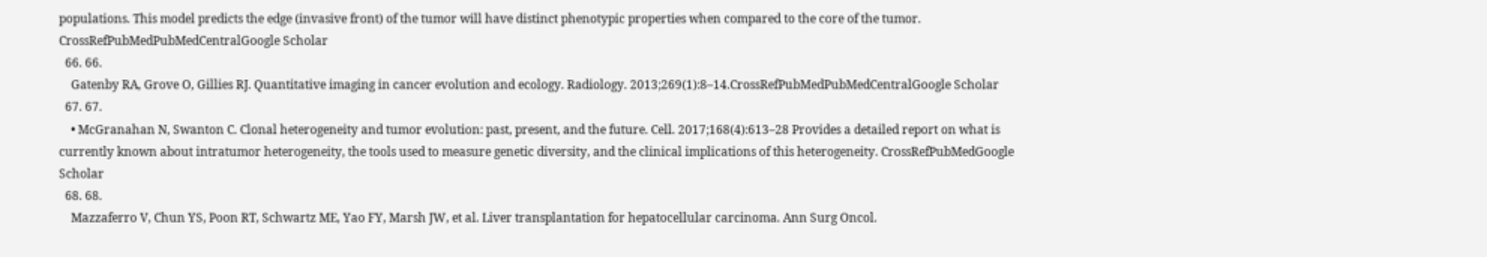populations. This model predicts the edge (invasive front) of the tumor will have distinct phenotypic properties when compared to the core of the tumor. CrossRefPubMedPubMedCentralGoogle Scholar
  66. 66.
    Gatenby RA, Grove O, Gillies RJ. Quantitative imaging in cancer evolution and ecology. Radiology. 2013;269(1):8–14.CrossRefPubMedPubMedCentralGoogle Scholar
  67. 67.
    • McGranahan N, Swanton C. Clonal heterogeneity and tumor evolution: past, present, and the future. Cell. 2017;168(4):613–28 Provides a detailed report on what is currently known about intratumor heterogeneity, the tools used to measure genetic diversity, and the clinical implications of this heterogeneity. CrossRefPubMedGoogle Scholar
  68. 68.
    Mazzaferro V, Chun YS, Poon RT, Schwartz ME, Yao FY, Marsh JW, et al. Liver transplantation for hepatocellular carcinoma. Ann Surg Oncol.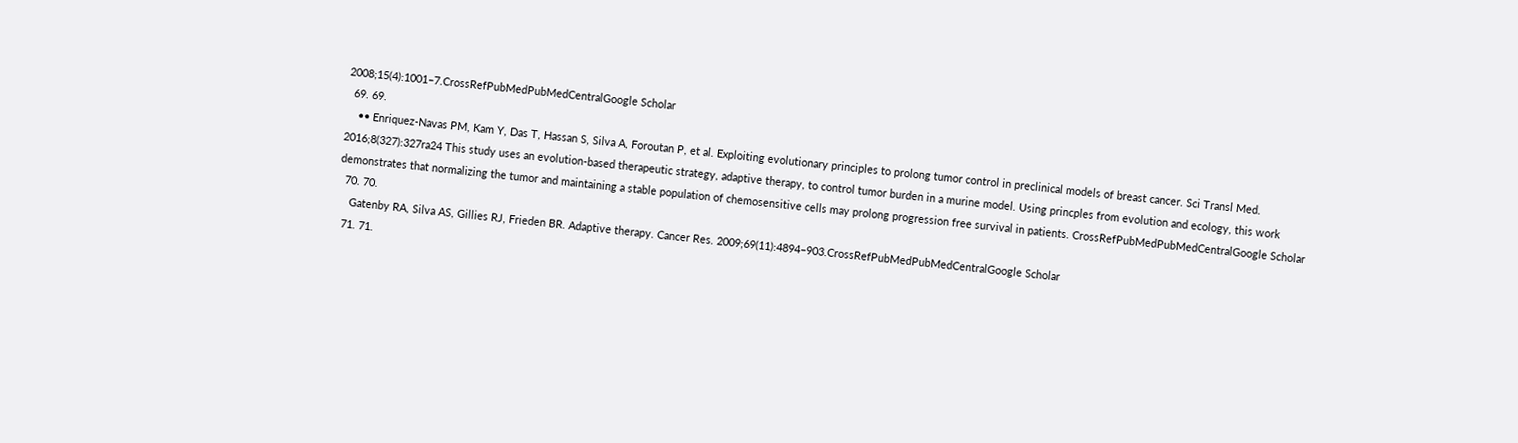2008;15(4):1001–7.CrossRefPubMedPubMedCentralGoogle Scholar
  69. 69.
    •• Enriquez-Navas PM, Kam Y, Das T, Hassan S, Silva A, Foroutan P, et al. Exploiting evolutionary principles to prolong tumor control in preclinical models of breast cancer. Sci Transl Med. 2016;8(327):327ra24 This study uses an evolution-based therapeutic strategy, adaptive therapy, to control tumor burden in a murine model. Using princples from evolution and ecology, this work demonstrates that normalizing the tumor and maintaining a stable population of chemosensitive cells may prolong progression free survival in patients. CrossRefPubMedPubMedCentralGoogle Scholar
  70. 70.
    Gatenby RA, Silva AS, Gillies RJ, Frieden BR. Adaptive therapy. Cancer Res. 2009;69(11):4894–903.CrossRefPubMedPubMedCentralGoogle Scholar
  71. 71.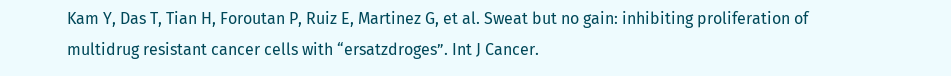Kam Y, Das T, Tian H, Foroutan P, Ruiz E, Martinez G, et al. Sweat but no gain: inhibiting proliferation of multidrug resistant cancer cells with “ersatzdroges”. Int J Cancer.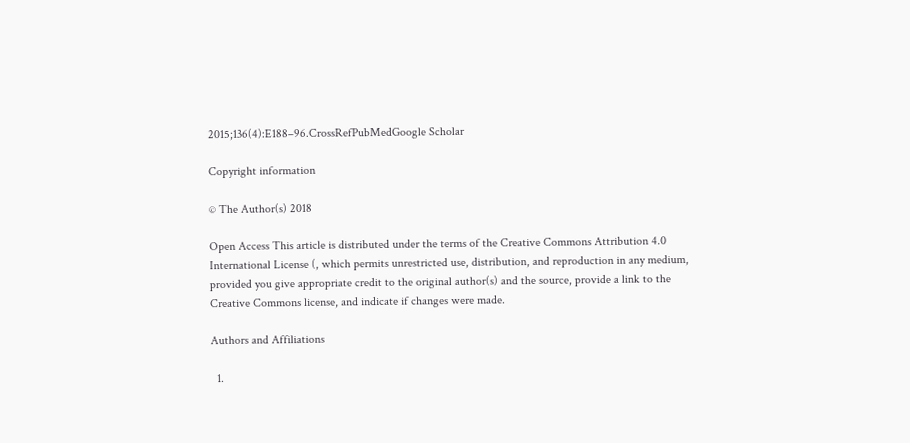2015;136(4):E188–96.CrossRefPubMedGoogle Scholar

Copyright information

© The Author(s) 2018

Open Access This article is distributed under the terms of the Creative Commons Attribution 4.0 International License (, which permits unrestricted use, distribution, and reproduction in any medium, provided you give appropriate credit to the original author(s) and the source, provide a link to the Creative Commons license, and indicate if changes were made.

Authors and Affiliations

  1.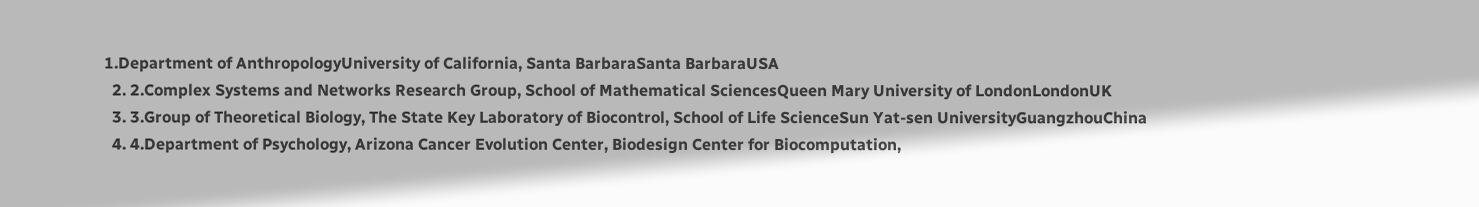1.Department of AnthropologyUniversity of California, Santa BarbaraSanta BarbaraUSA
  2. 2.Complex Systems and Networks Research Group, School of Mathematical SciencesQueen Mary University of LondonLondonUK
  3. 3.Group of Theoretical Biology, The State Key Laboratory of Biocontrol, School of Life ScienceSun Yat-sen UniversityGuangzhouChina
  4. 4.Department of Psychology, Arizona Cancer Evolution Center, Biodesign Center for Biocomputation,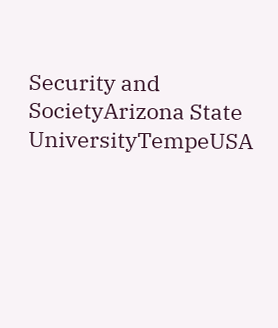Security and SocietyArizona State UniversityTempeUSA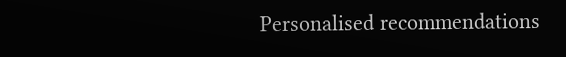Personalised recommendations